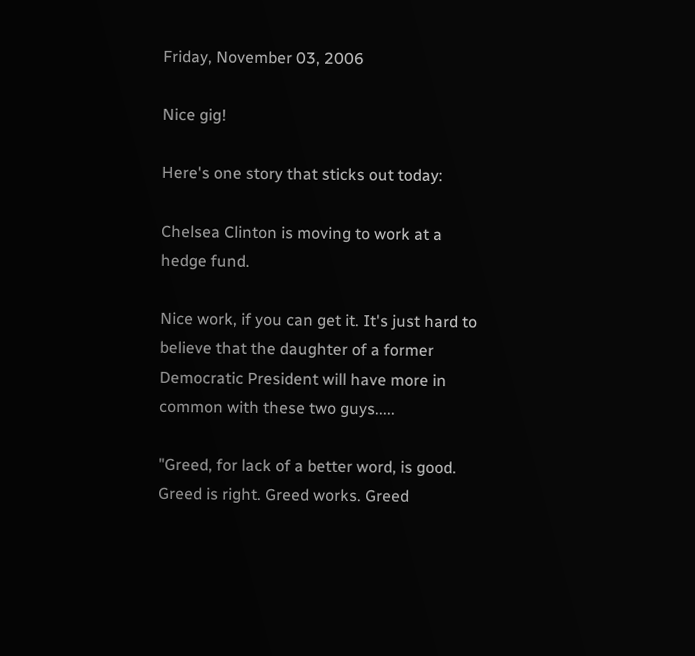Friday, November 03, 2006

Nice gig!

Here's one story that sticks out today:

Chelsea Clinton is moving to work at a hedge fund.

Nice work, if you can get it. It's just hard to believe that the daughter of a former Democratic President will have more in common with these two guys.....

"Greed, for lack of a better word, is good. Greed is right. Greed works. Greed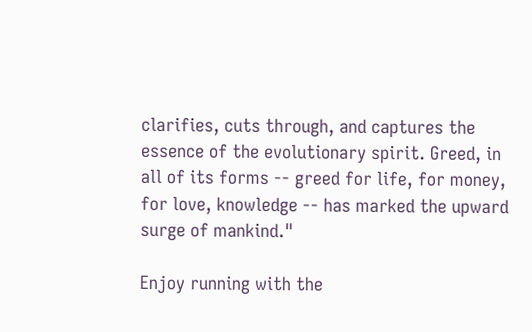clarifies, cuts through, and captures the essence of the evolutionary spirit. Greed, in all of its forms -- greed for life, for money, for love, knowledge -- has marked the upward surge of mankind."

Enjoy running with the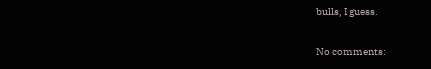bulls, I guess.

No comments: